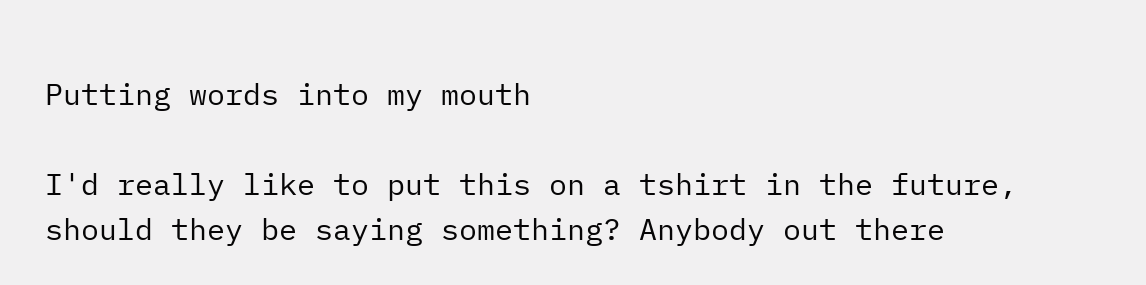Putting words into my mouth

I'd really like to put this on a tshirt in the future, should they be saying something? Anybody out there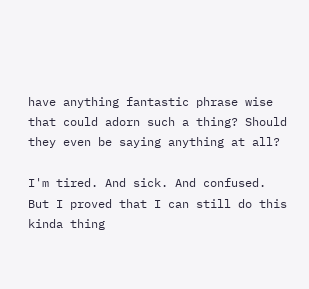have anything fantastic phrase wise that could adorn such a thing? Should they even be saying anything at all?

I'm tired. And sick. And confused. But I proved that I can still do this kinda thing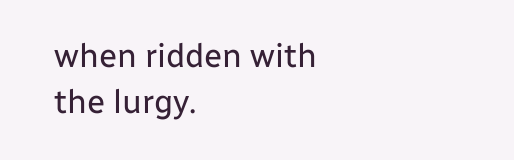when ridden with the lurgy.